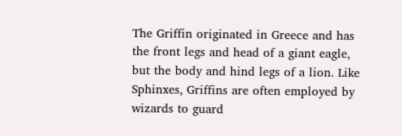The Griffin originated in Greece and has the front legs and head of a giant eagle, but the body and hind legs of a lion. Like Sphinxes, Griffins are often employed by wizards to guard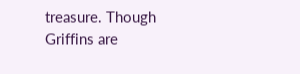treasure. Though Griffins are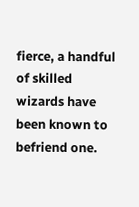fierce, a handful of skilled wizards have been known to befriend one.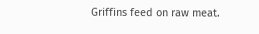Griffins feed on raw meat.